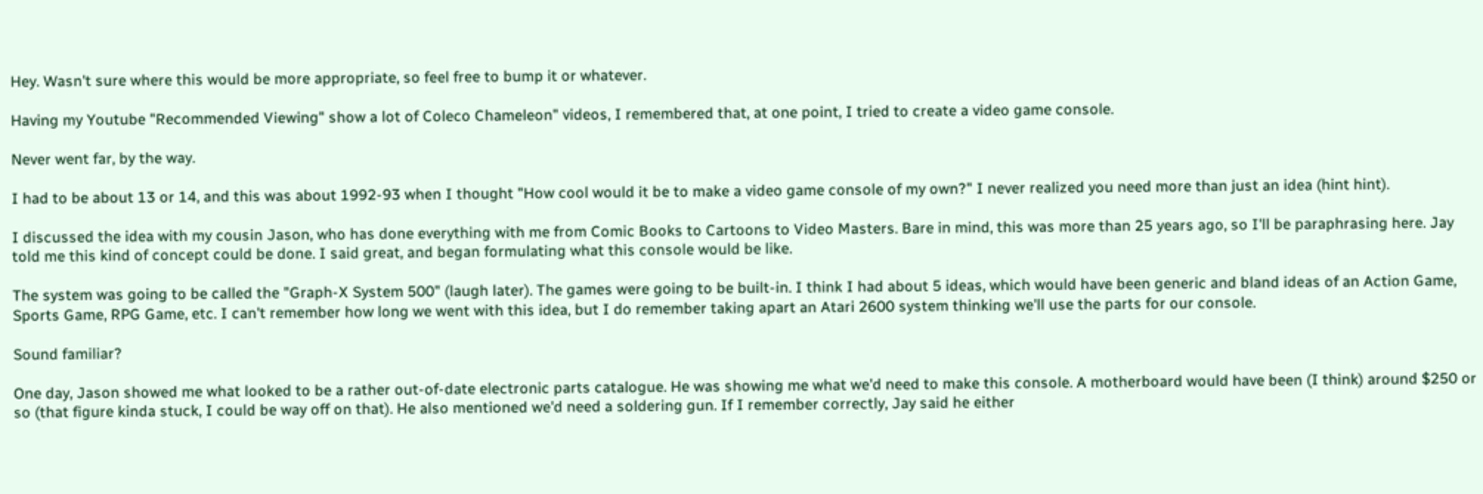Hey. Wasn't sure where this would be more appropriate, so feel free to bump it or whatever.

Having my Youtube "Recommended Viewing" show a lot of Coleco Chameleon" videos, I remembered that, at one point, I tried to create a video game console.

Never went far, by the way.

I had to be about 13 or 14, and this was about 1992-93 when I thought "How cool would it be to make a video game console of my own?" I never realized you need more than just an idea (hint hint).

I discussed the idea with my cousin Jason, who has done everything with me from Comic Books to Cartoons to Video Masters. Bare in mind, this was more than 25 years ago, so I'll be paraphrasing here. Jay told me this kind of concept could be done. I said great, and began formulating what this console would be like.

The system was going to be called the "Graph-X System 500" (laugh later). The games were going to be built-in. I think I had about 5 ideas, which would have been generic and bland ideas of an Action Game, Sports Game, RPG Game, etc. I can't remember how long we went with this idea, but I do remember taking apart an Atari 2600 system thinking we'll use the parts for our console.

Sound familiar?

One day, Jason showed me what looked to be a rather out-of-date electronic parts catalogue. He was showing me what we'd need to make this console. A motherboard would have been (I think) around $250 or so (that figure kinda stuck, I could be way off on that). He also mentioned we'd need a soldering gun. If I remember correctly, Jay said he either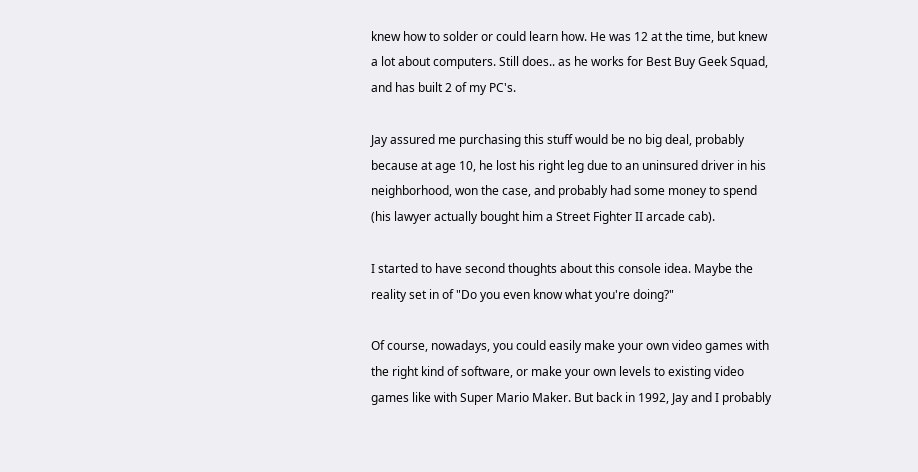knew how to solder or could learn how. He was 12 at the time, but knew a lot about computers. Still does.. as he works for Best Buy Geek Squad, and has built 2 of my PC's.

Jay assured me purchasing this stuff would be no big deal, probably because at age 10, he lost his right leg due to an uninsured driver in his neighborhood, won the case, and probably had some money to spend (his lawyer actually bought him a Street Fighter II arcade cab).

I started to have second thoughts about this console idea. Maybe the reality set in of "Do you even know what you're doing?"

Of course, nowadays, you could easily make your own video games with the right kind of software, or make your own levels to existing video games like with Super Mario Maker. But back in 1992, Jay and I probably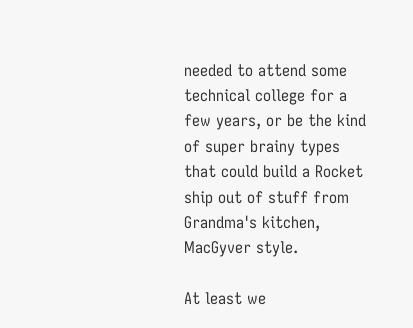needed to attend some technical college for a few years, or be the kind of super brainy types that could build a Rocket ship out of stuff from Grandma's kitchen, MacGyver style.

At least we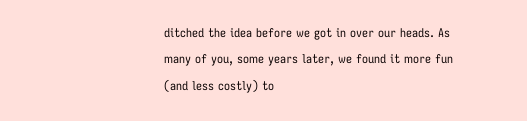ditched the idea before we got in over our heads. As many of you, some years later, we found it more fun (and less costly) to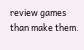review games than make them.